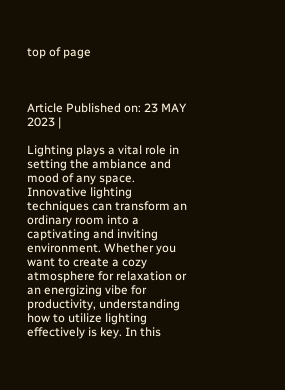top of page



Article Published on: 23 MAY 2023 |

Lighting plays a vital role in setting the ambiance and mood of any space. Innovative lighting techniques can transform an ordinary room into a captivating and inviting environment. Whether you want to create a cozy atmosphere for relaxation or an energizing vibe for productivity, understanding how to utilize lighting effectively is key. In this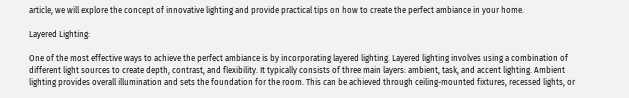article, we will explore the concept of innovative lighting and provide practical tips on how to create the perfect ambiance in your home.

Layered Lighting:

One of the most effective ways to achieve the perfect ambiance is by incorporating layered lighting. Layered lighting involves using a combination of different light sources to create depth, contrast, and flexibility. It typically consists of three main layers: ambient, task, and accent lighting. Ambient lighting provides overall illumination and sets the foundation for the room. This can be achieved through ceiling-mounted fixtures, recessed lights, or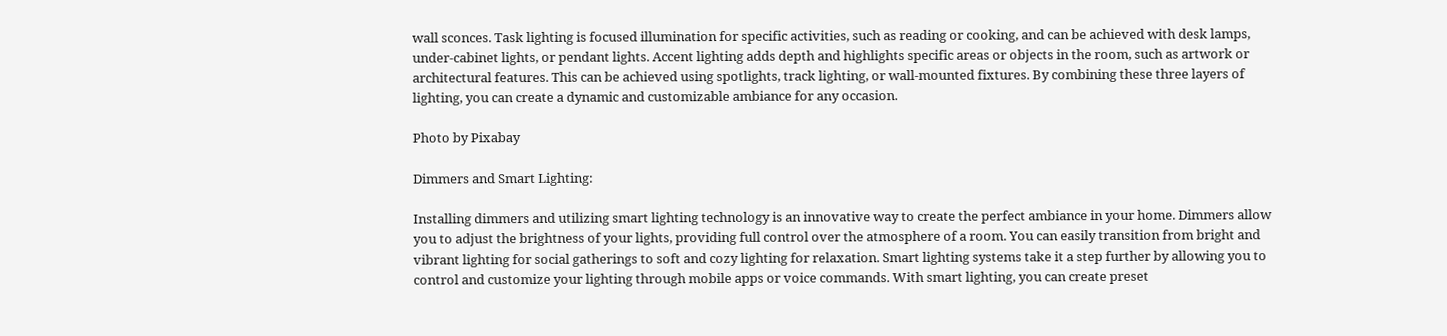wall sconces. Task lighting is focused illumination for specific activities, such as reading or cooking, and can be achieved with desk lamps, under-cabinet lights, or pendant lights. Accent lighting adds depth and highlights specific areas or objects in the room, such as artwork or architectural features. This can be achieved using spotlights, track lighting, or wall-mounted fixtures. By combining these three layers of lighting, you can create a dynamic and customizable ambiance for any occasion.

Photo by Pixabay

Dimmers and Smart Lighting:

Installing dimmers and utilizing smart lighting technology is an innovative way to create the perfect ambiance in your home. Dimmers allow you to adjust the brightness of your lights, providing full control over the atmosphere of a room. You can easily transition from bright and vibrant lighting for social gatherings to soft and cozy lighting for relaxation. Smart lighting systems take it a step further by allowing you to control and customize your lighting through mobile apps or voice commands. With smart lighting, you can create preset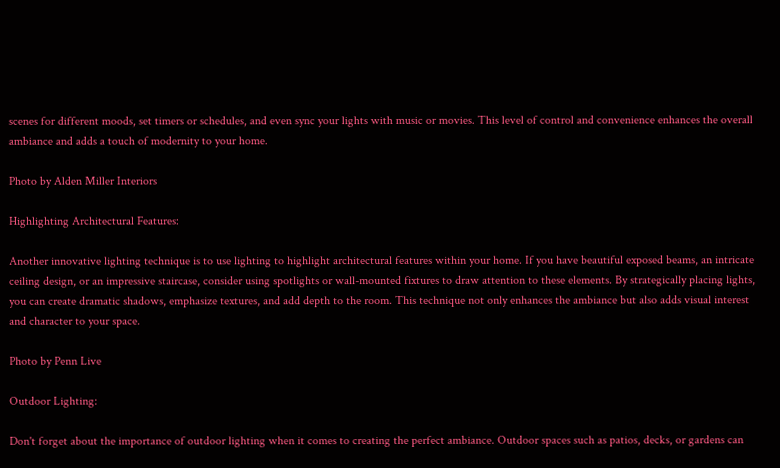scenes for different moods, set timers or schedules, and even sync your lights with music or movies. This level of control and convenience enhances the overall ambiance and adds a touch of modernity to your home.

Photo by Alden Miller Interiors

Highlighting Architectural Features:

Another innovative lighting technique is to use lighting to highlight architectural features within your home. If you have beautiful exposed beams, an intricate ceiling design, or an impressive staircase, consider using spotlights or wall-mounted fixtures to draw attention to these elements. By strategically placing lights, you can create dramatic shadows, emphasize textures, and add depth to the room. This technique not only enhances the ambiance but also adds visual interest and character to your space.

Photo by Penn Live

Outdoor Lighting:

Don't forget about the importance of outdoor lighting when it comes to creating the perfect ambiance. Outdoor spaces such as patios, decks, or gardens can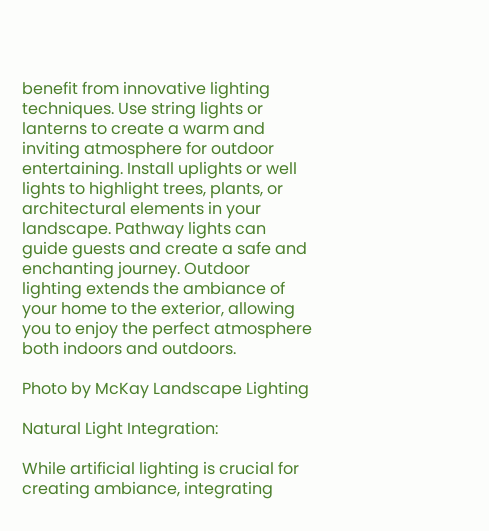benefit from innovative lighting techniques. Use string lights or lanterns to create a warm and inviting atmosphere for outdoor entertaining. Install uplights or well lights to highlight trees, plants, or architectural elements in your landscape. Pathway lights can guide guests and create a safe and enchanting journey. Outdoor lighting extends the ambiance of your home to the exterior, allowing you to enjoy the perfect atmosphere both indoors and outdoors.

Photo by McKay Landscape Lighting

Natural Light Integration:

While artificial lighting is crucial for creating ambiance, integrating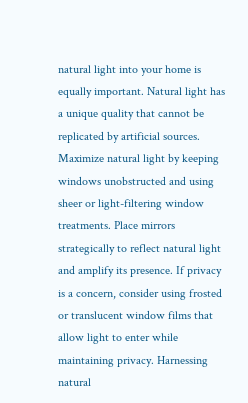natural light into your home is equally important. Natural light has a unique quality that cannot be replicated by artificial sources. Maximize natural light by keeping windows unobstructed and using sheer or light-filtering window treatments. Place mirrors strategically to reflect natural light and amplify its presence. If privacy is a concern, consider using frosted or translucent window films that allow light to enter while maintaining privacy. Harnessing natural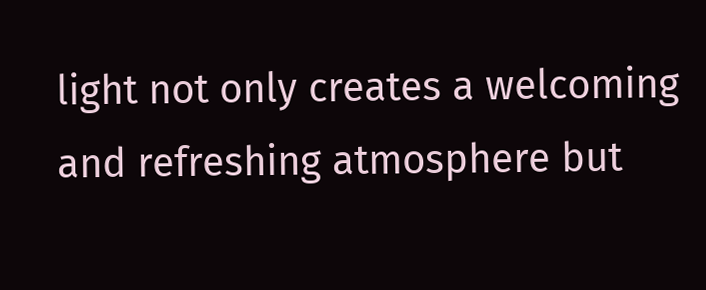light not only creates a welcoming and refreshing atmosphere but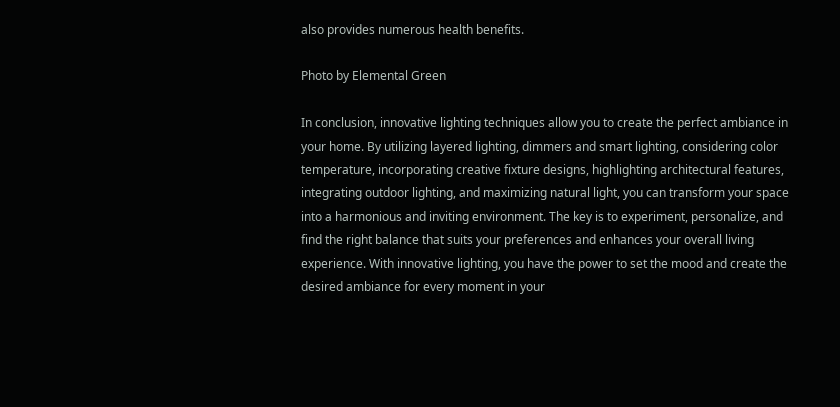also provides numerous health benefits.

Photo by Elemental Green

In conclusion, innovative lighting techniques allow you to create the perfect ambiance in your home. By utilizing layered lighting, dimmers and smart lighting, considering color temperature, incorporating creative fixture designs, highlighting architectural features, integrating outdoor lighting, and maximizing natural light, you can transform your space into a harmonious and inviting environment. The key is to experiment, personalize, and find the right balance that suits your preferences and enhances your overall living experience. With innovative lighting, you have the power to set the mood and create the desired ambiance for every moment in your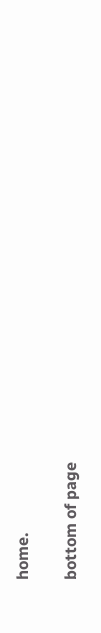home.

bottom of page